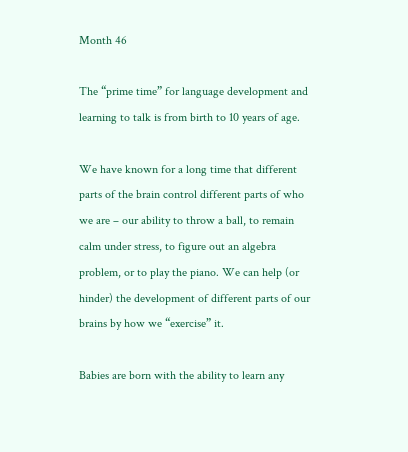Month 46

The “prime time” for language development and learning to talk is from birth to 10 years of age.

We have known for a long time that different parts of the brain control different parts of who we are – our ability to throw a ball, to remain calm under stress, to figure out an algebra problem, or to play the piano. We can help (or hinder) the development of different parts of our brains by how we “exercise” it.

Babies are born with the ability to learn any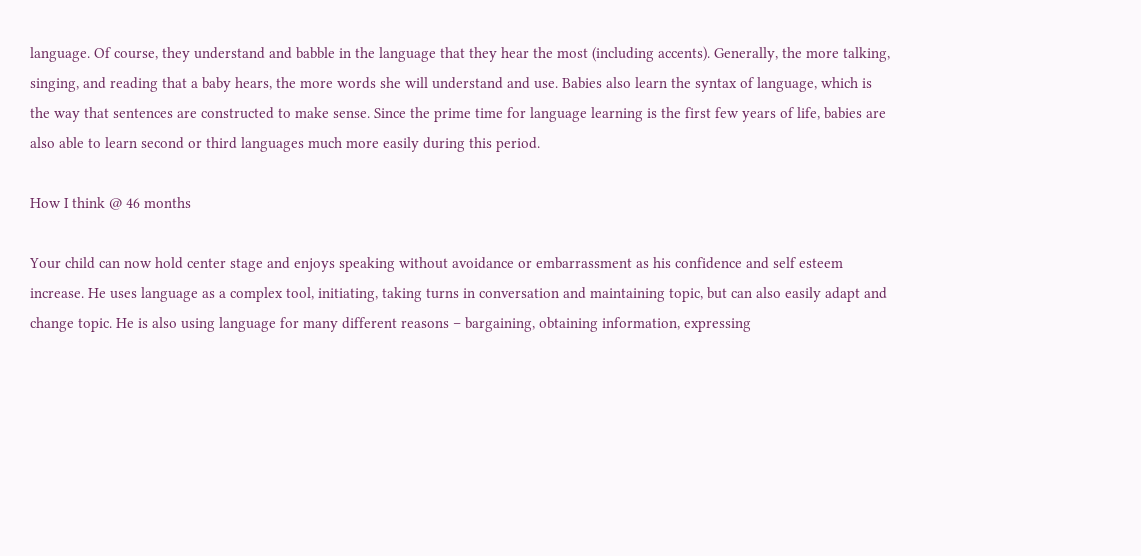language. Of course, they understand and babble in the language that they hear the most (including accents). Generally, the more talking, singing, and reading that a baby hears, the more words she will understand and use. Babies also learn the syntax of language, which is the way that sentences are constructed to make sense. Since the prime time for language learning is the first few years of life, babies are also able to learn second or third languages much more easily during this period.

How I think @ 46 months

Your child can now hold center stage and enjoys speaking without avoidance or embarrassment as his confidence and self esteem increase. He uses language as a complex tool, initiating, taking turns in conversation and maintaining topic, but can also easily adapt and change topic. He is also using language for many different reasons – bargaining, obtaining information, expressing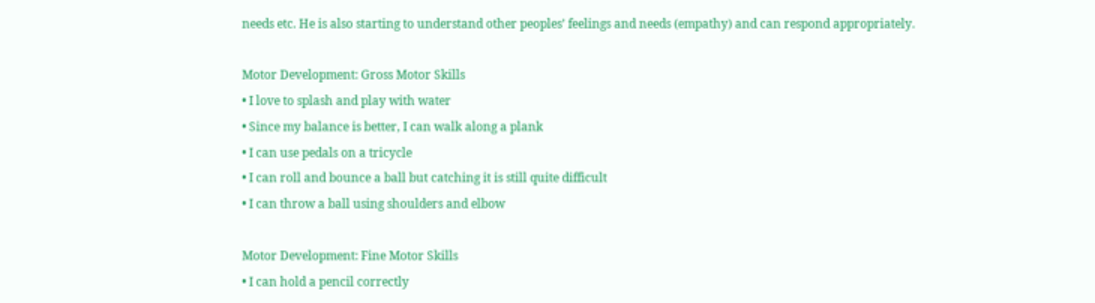needs etc. He is also starting to understand other peoples’ feelings and needs (empathy) and can respond appropriately.

Motor Development: Gross Motor Skills
• I love to splash and play with water
• Since my balance is better, I can walk along a plank
• I can use pedals on a tricycle
• I can roll and bounce a ball but catching it is still quite difficult
• I can throw a ball using shoulders and elbow

Motor Development: Fine Motor Skills
• I can hold a pencil correctly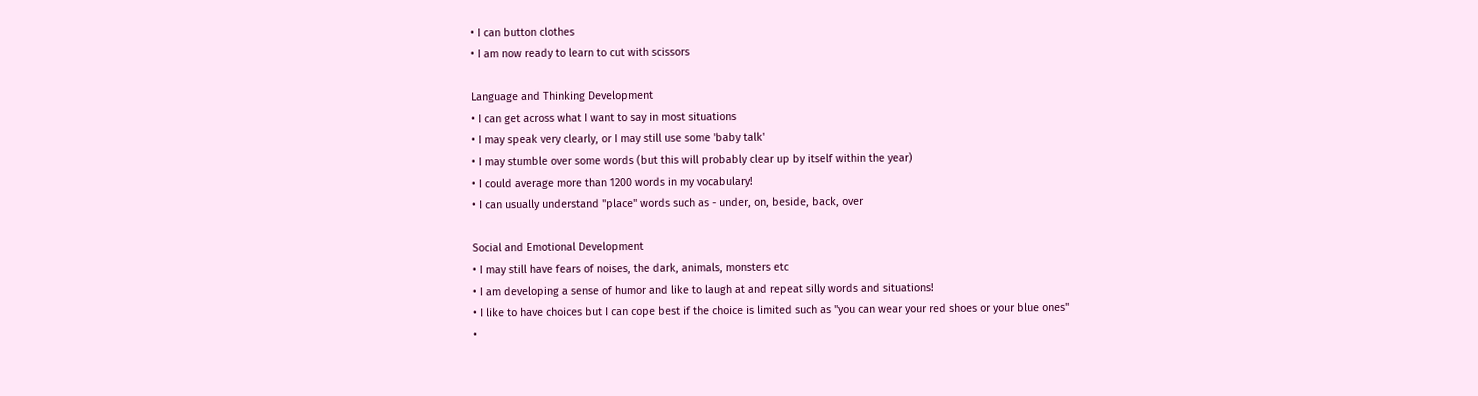• I can button clothes
• I am now ready to learn to cut with scissors

Language and Thinking Development
• I can get across what I want to say in most situations
• I may speak very clearly, or I may still use some 'baby talk'
• I may stumble over some words (but this will probably clear up by itself within the year)
• I could average more than 1200 words in my vocabulary!
• I can usually understand "place" words such as - under, on, beside, back, over

Social and Emotional Development
• I may still have fears of noises, the dark, animals, monsters etc
• I am developing a sense of humor and like to laugh at and repeat silly words and situations!
• I like to have choices but I can cope best if the choice is limited such as "you can wear your red shoes or your blue ones"
•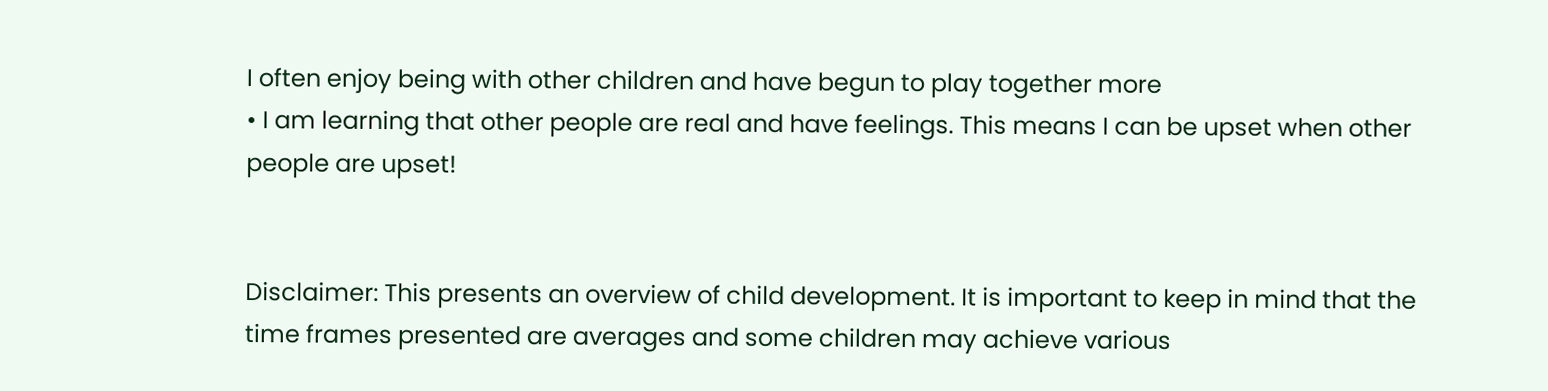I often enjoy being with other children and have begun to play together more
• I am learning that other people are real and have feelings. This means I can be upset when other people are upset!


Disclaimer: This presents an overview of child development. It is important to keep in mind that the time frames presented are averages and some children may achieve various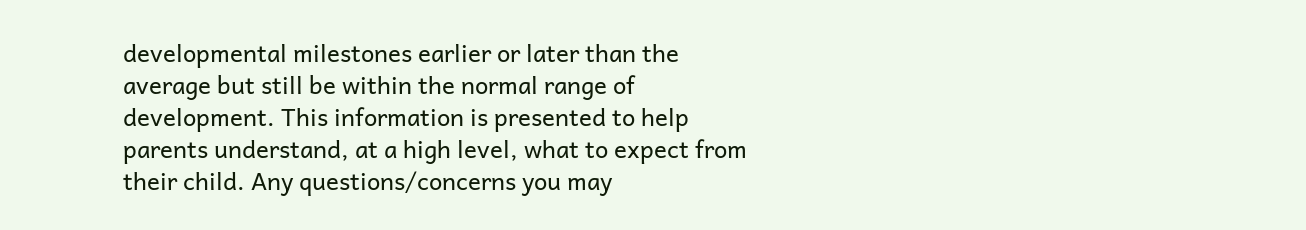developmental milestones earlier or later than the average but still be within the normal range of development. This information is presented to help parents understand, at a high level, what to expect from their child. Any questions/concerns you may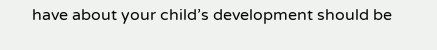have about your child’s development should be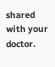shared with your doctor.